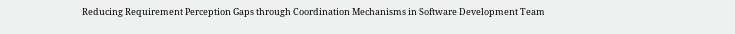Reducing Requirement Perception Gaps through Coordination Mechanisms in Software Development Team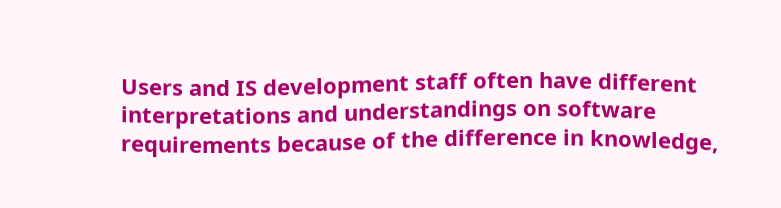Users and IS development staff often have different interpretations and understandings on software requirements because of the difference in knowledge,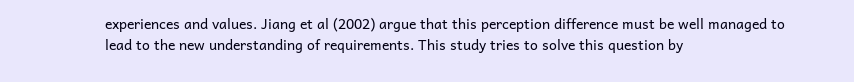experiences and values. Jiang et al (2002) argue that this perception difference must be well managed to lead to the new understanding of requirements. This study tries to solve this question by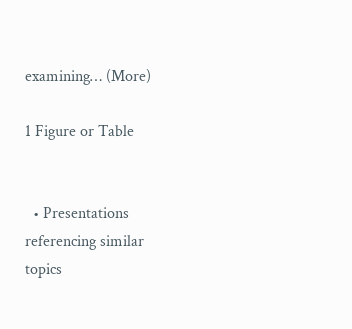examining… (More)

1 Figure or Table


  • Presentations referencing similar topics